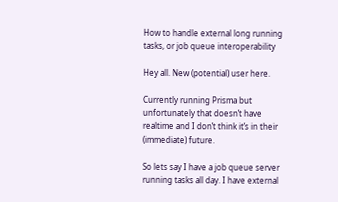How to handle external long running tasks, or job queue interoperability

Hey all. New (potential) user here.

Currently running Prisma but unfortunately that doesn’t have realtime and I don’t think it’s in their (immediate) future.

So lets say I have a job queue server running tasks all day. I have external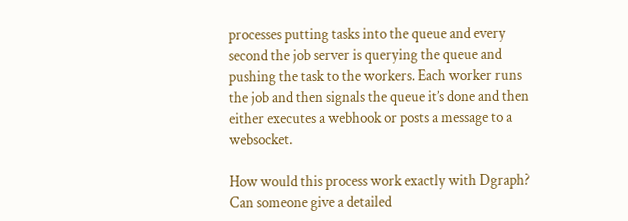processes putting tasks into the queue and every second the job server is querying the queue and pushing the task to the workers. Each worker runs the job and then signals the queue it’s done and then either executes a webhook or posts a message to a websocket.

How would this process work exactly with Dgraph? Can someone give a detailed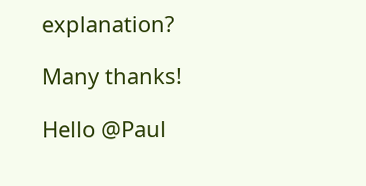explanation?

Many thanks!

Hello @Paul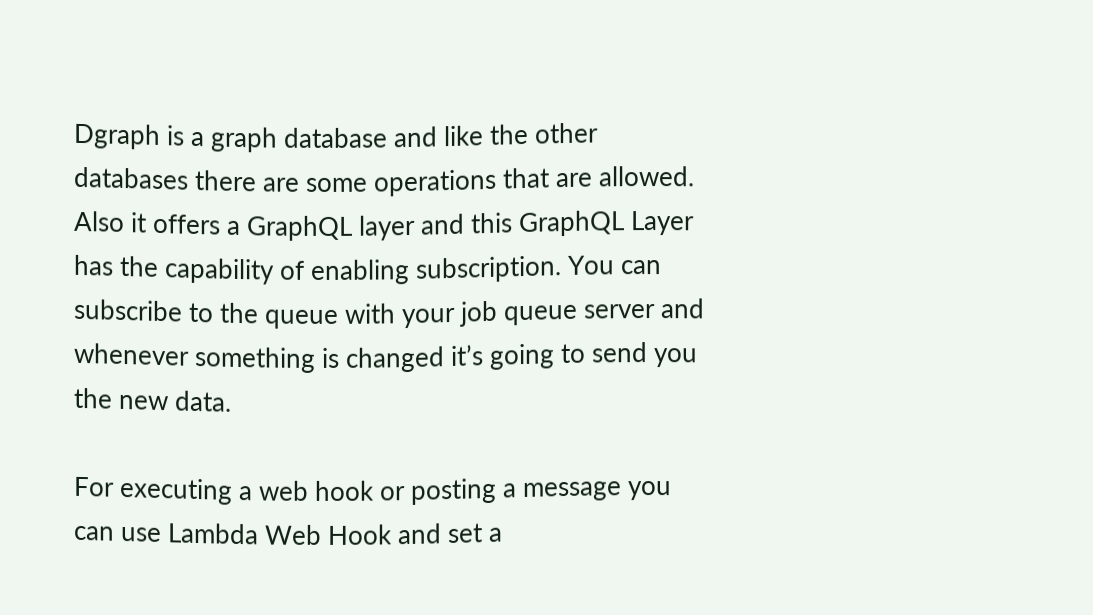Dgraph is a graph database and like the other databases there are some operations that are allowed.
Also it offers a GraphQL layer and this GraphQL Layer has the capability of enabling subscription. You can subscribe to the queue with your job queue server and whenever something is changed it’s going to send you the new data.

For executing a web hook or posting a message you can use Lambda Web Hook and set a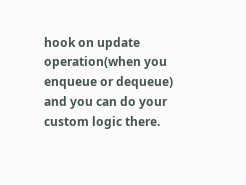hook on update operation(when you enqueue or dequeue) and you can do your custom logic there.